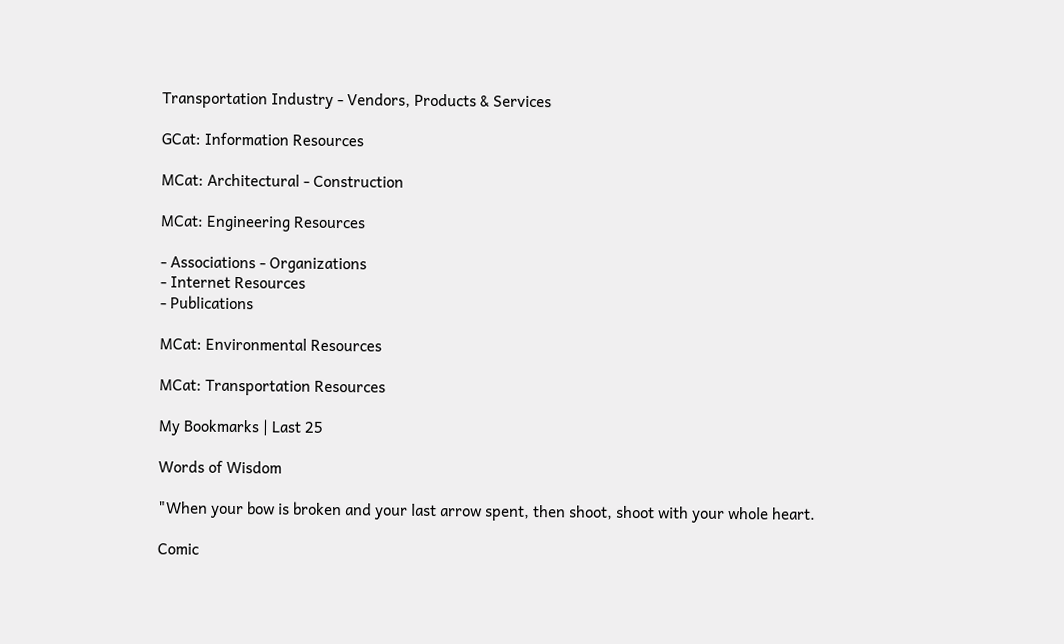Transportation Industry - Vendors, Products & Services

GCat: Information Resources

MCat: Architectural - Construction

MCat: Engineering Resources

- Associations - Organizations
- Internet Resources
- Publications

MCat: Environmental Resources

MCat: Transportation Resources

My Bookmarks | Last 25

Words of Wisdom

"When your bow is broken and your last arrow spent, then shoot, shoot with your whole heart.

Comic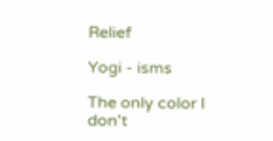Relief

Yogi - isms

The only color I don't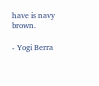have is navy brown.

- Yogi Berra